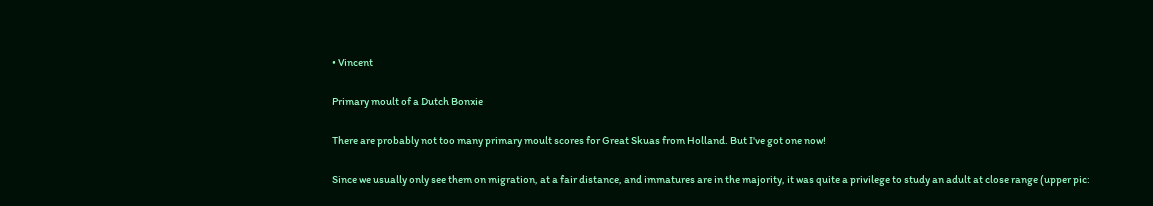• Vincent

Primary moult of a Dutch Bonxie

There are probably not too many primary moult scores for Great Skuas from Holland. But I've got one now!

Since we usually only see them on migration, at a fair distance, and immatures are in the majority, it was quite a privilege to study an adult at close range (upper pic: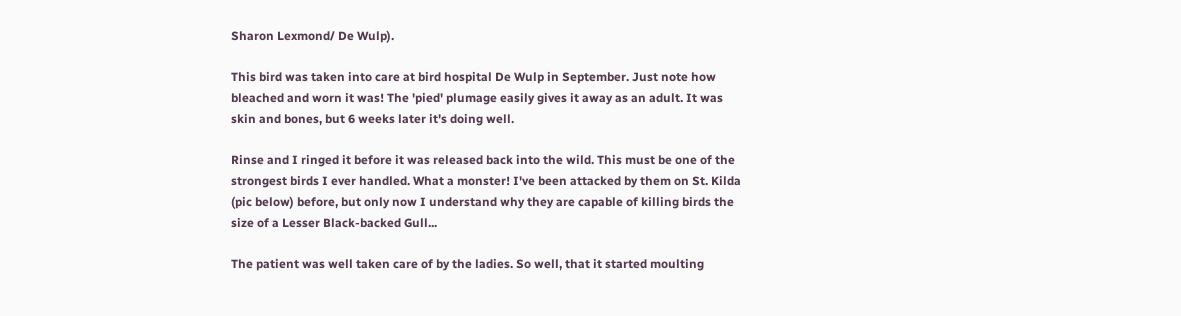Sharon Lexmond/ De Wulp).

This bird was taken into care at bird hospital De Wulp in September. Just note how bleached and worn it was! The 'pied' plumage easily gives it away as an adult. It was skin and bones, but 6 weeks later it's doing well.

Rinse and I ringed it before it was released back into the wild. This must be one of the strongest birds I ever handled. What a monster! I've been attacked by them on St. Kilda (pic below) before, but only now I understand why they are capable of killing birds the size of a Lesser Black-backed Gull...

The patient was well taken care of by the ladies. So well, that it started moulting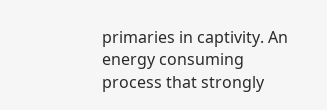primaries in captivity. An energy consuming process that strongly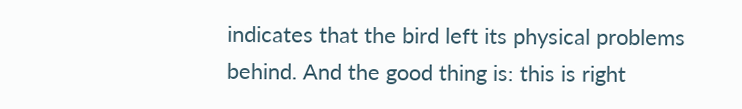indicates that the bird left its physical problems behind. And the good thing is: this is right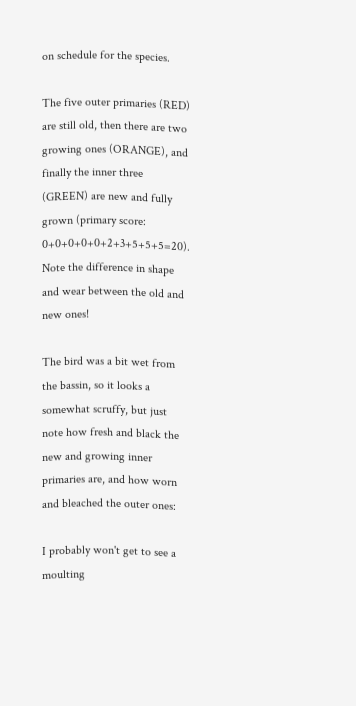on schedule for the species.

The five outer primaries (RED) are still old, then there are two growing ones (ORANGE), and finally the inner three (GREEN) are new and fully grown (primary score: 0+0+0+0+0+2+3+5+5+5=20). Note the difference in shape and wear between the old and new ones!

The bird was a bit wet from the bassin, so it looks a somewhat scruffy, but just note how fresh and black the new and growing inner primaries are, and how worn and bleached the outer ones:

I probably won't get to see a moulting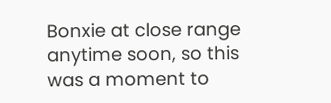Bonxie at close range anytime soon, so this was a moment to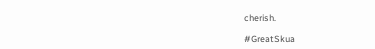cherish.

#GreatSkua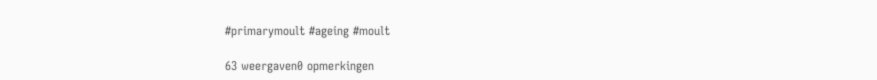#primarymoult #ageing #moult

63 weergaven0 opmerkingen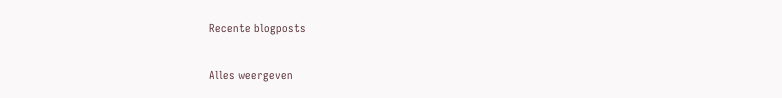Recente blogposts

Alles weergeven